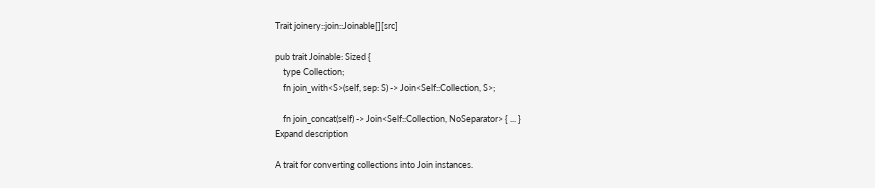Trait joinery::join::Joinable[][src]

pub trait Joinable: Sized {
    type Collection;
    fn join_with<S>(self, sep: S) -> Join<Self::Collection, S>;

    fn join_concat(self) -> Join<Self::Collection, NoSeparator> { ... }
Expand description

A trait for converting collections into Join instances.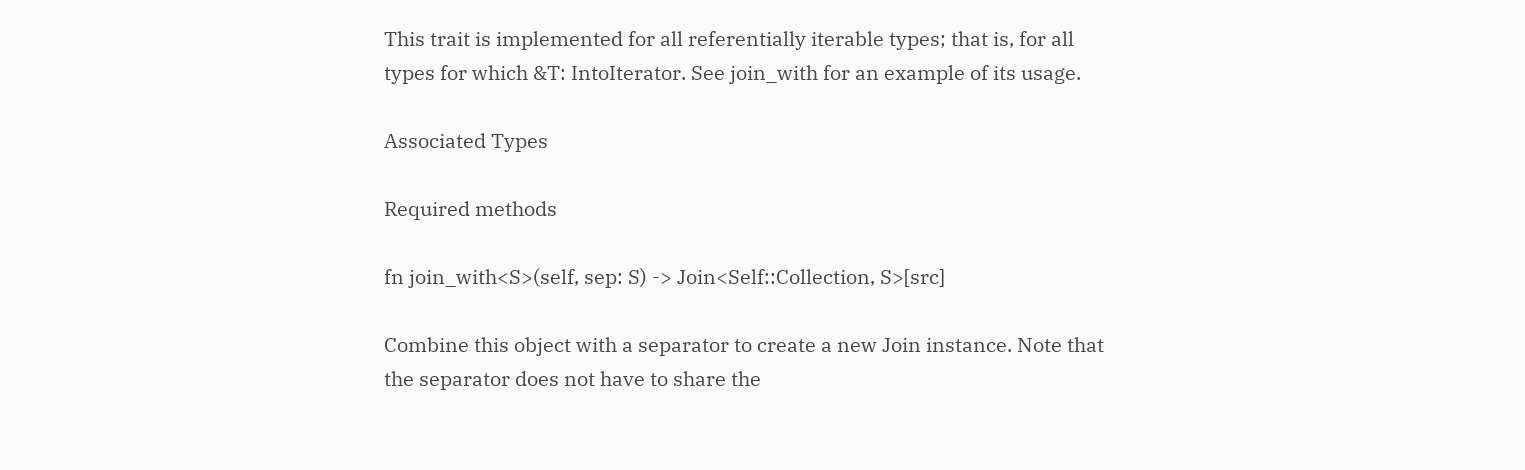This trait is implemented for all referentially iterable types; that is, for all types for which &T: IntoIterator. See join_with for an example of its usage.

Associated Types

Required methods

fn join_with<S>(self, sep: S) -> Join<Self::Collection, S>[src]

Combine this object with a separator to create a new Join instance. Note that the separator does not have to share the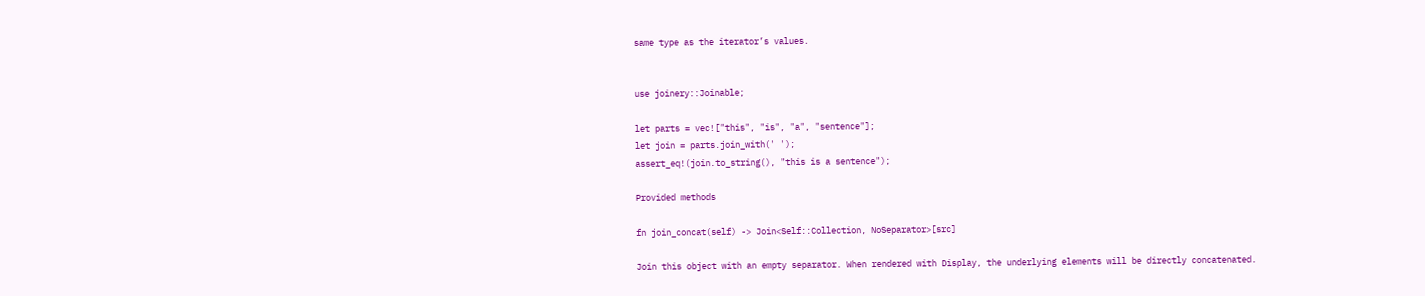same type as the iterator’s values.


use joinery::Joinable;

let parts = vec!["this", "is", "a", "sentence"];
let join = parts.join_with(' ');
assert_eq!(join.to_string(), "this is a sentence");

Provided methods

fn join_concat(self) -> Join<Self::Collection, NoSeparator>[src]

Join this object with an empty separator. When rendered with Display, the underlying elements will be directly concatenated.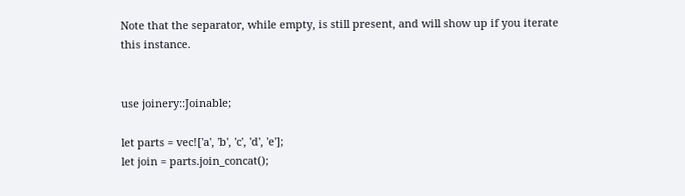Note that the separator, while empty, is still present, and will show up if you iterate this instance.


use joinery::Joinable;

let parts = vec!['a', 'b', 'c', 'd', 'e'];
let join = parts.join_concat();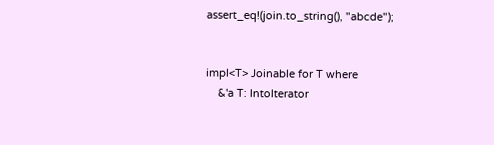assert_eq!(join.to_string(), "abcde");


impl<T> Joinable for T where
    &'a T: IntoIterator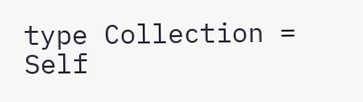type Collection = Self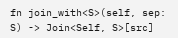fn join_with<S>(self, sep: S) -> Join<Self, S>[src]